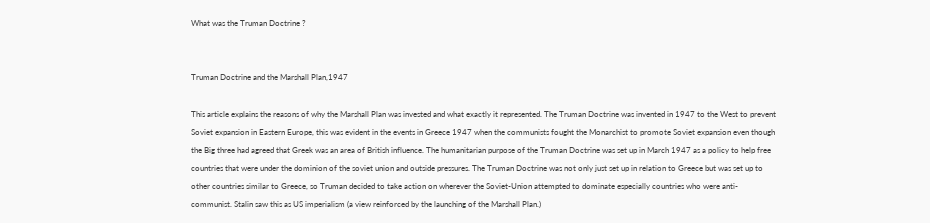What was the Truman Doctrine ?


Truman Doctrine and the Marshall Plan,1947

This article explains the reasons of why the Marshall Plan was invested and what exactly it represented. The Truman Doctrine was invented in 1947 to the West to prevent Soviet expansion in Eastern Europe, this was evident in the events in Greece 1947 when the communists fought the Monarchist to promote Soviet expansion even though the Big three had agreed that Greek was an area of British influence. The humanitarian purpose of the Truman Doctrine was set up in March 1947 as a policy to help free countries that were under the dominion of the soviet union and outside pressures. The Truman Doctrine was not only just set up in relation to Greece but was set up to other countries similar to Greece, so Truman decided to take action on wherever the Soviet-Union attempted to dominate especially countries who were anti-communist. Stalin saw this as US imperialism (a view reinforced by the launching of the Marshall Plan.)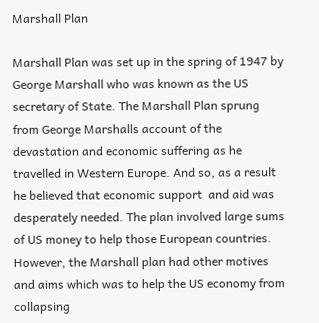Marshall Plan

Marshall Plan was set up in the spring of 1947 by George Marshall who was known as the US secretary of State. The Marshall Plan sprung from George Marshalls account of the devastation and economic suffering as he travelled in Western Europe. And so, as a result he believed that economic support  and aid was desperately needed. The plan involved large sums of US money to help those European countries. However, the Marshall plan had other motives and aims which was to help the US economy from collapsing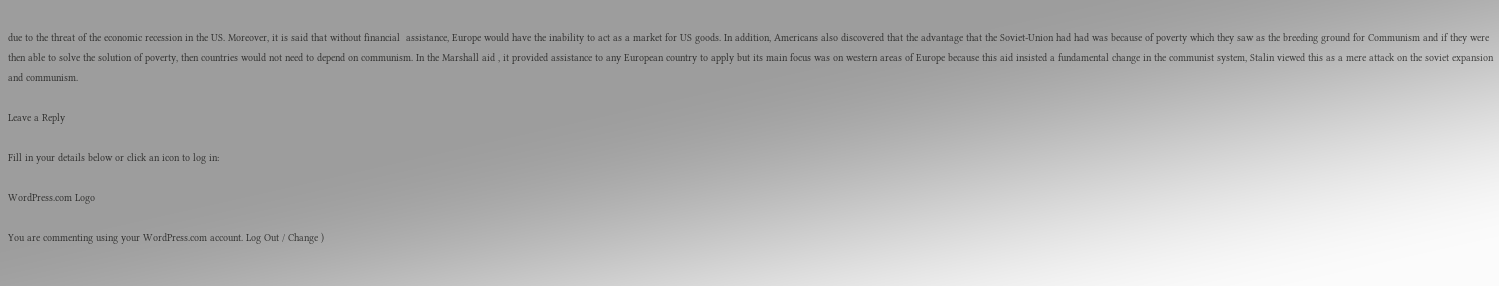due to the threat of the economic recession in the US. Moreover, it is said that without financial  assistance, Europe would have the inability to act as a market for US goods. In addition, Americans also discovered that the advantage that the Soviet-Union had had was because of poverty which they saw as the breeding ground for Communism and if they were then able to solve the solution of poverty, then countries would not need to depend on communism. In the Marshall aid , it provided assistance to any European country to apply but its main focus was on western areas of Europe because this aid insisted a fundamental change in the communist system, Stalin viewed this as a mere attack on the soviet expansion and communism.

Leave a Reply

Fill in your details below or click an icon to log in:

WordPress.com Logo

You are commenting using your WordPress.com account. Log Out / Change )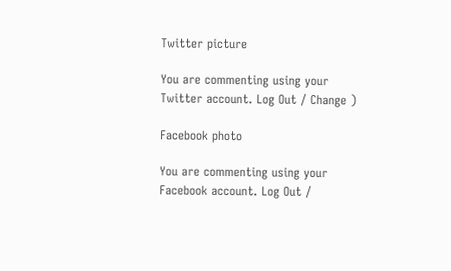Twitter picture

You are commenting using your Twitter account. Log Out / Change )

Facebook photo

You are commenting using your Facebook account. Log Out /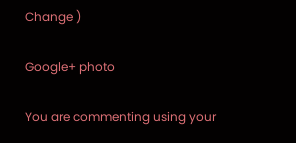Change )

Google+ photo

You are commenting using your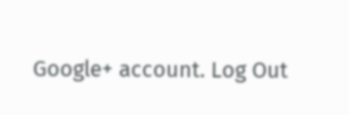Google+ account. Log Out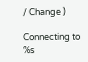/ Change )

Connecting to %s